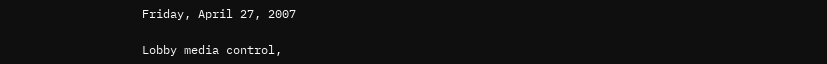Friday, April 27, 2007

Lobby media control,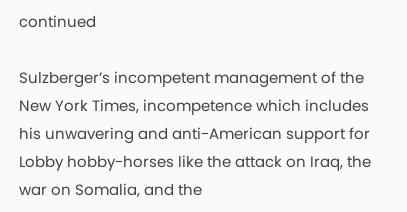continued

Sulzberger’s incompetent management of the New York Times, incompetence which includes his unwavering and anti-American support for Lobby hobby-horses like the attack on Iraq, the war on Somalia, and the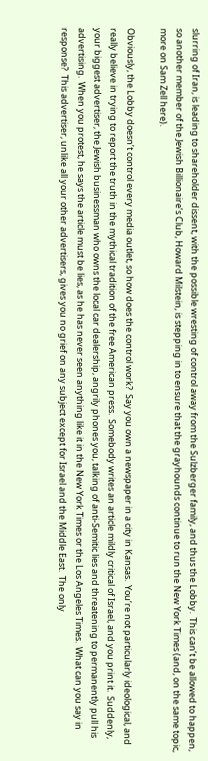slurring of Iran, is leading to shareholder dissent, with the possible wresting of control away from the Sulzberger family, and thus the Lobby.  This can’t be allowed to happen, so another member of the Jewish Billionaire’s Club, Howard Milstein, is stepping in to ensure that the grayhounds continue to run the New York Times (and, on the same topic, more on Sam Zell here).

Obviously, the Lobby doesn’t control every media outlet, so how does the control work?  Say you own a newspaper in a city in Kansas.  You’re not particularly ideological, and really believe in trying to report the truth in the mythical tradition of the free American press.  Somebody writes an article mildly critical of Israel, and you print it.  Suddenly, your biggest advertiser, the Jewish businessman who owns the local car dealership, angrily phones you, talking of anti-Semitic lies and threatening to permanently pull his advertising.  When you protest, he says the article must be lies, as he has never seen anything like it in the New York Times or the Los Angeles Times.  What can you say in response?  This advertiser, unlike all your other advertisers, gives you no grief on any subject except for Israel and the Middle East.  The only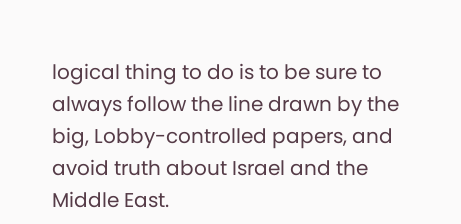logical thing to do is to be sure to always follow the line drawn by the big, Lobby-controlled papers, and avoid truth about Israel and the Middle East.